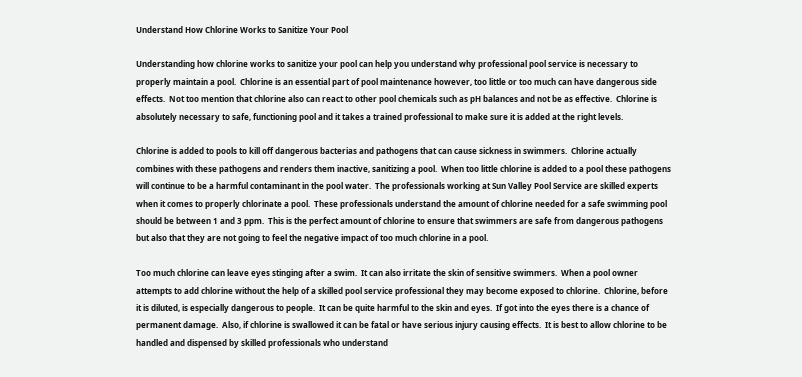Understand How Chlorine Works to Sanitize Your Pool

Understanding how chlorine works to sanitize your pool can help you understand why professional pool service is necessary to properly maintain a pool.  Chlorine is an essential part of pool maintenance however, too little or too much can have dangerous side effects.  Not too mention that chlorine also can react to other pool chemicals such as pH balances and not be as effective.  Chlorine is absolutely necessary to safe, functioning pool and it takes a trained professional to make sure it is added at the right levels.

Chlorine is added to pools to kill off dangerous bacterias and pathogens that can cause sickness in swimmers.  Chlorine actually combines with these pathogens and renders them inactive, sanitizing a pool.  When too little chlorine is added to a pool these pathogens will continue to be a harmful contaminant in the pool water.  The professionals working at Sun Valley Pool Service are skilled experts when it comes to properly chlorinate a pool.  These professionals understand the amount of chlorine needed for a safe swimming pool should be between 1 and 3 ppm.  This is the perfect amount of chlorine to ensure that swimmers are safe from dangerous pathogens but also that they are not going to feel the negative impact of too much chlorine in a pool.

Too much chlorine can leave eyes stinging after a swim.  It can also irritate the skin of sensitive swimmers.  When a pool owner attempts to add chlorine without the help of a skilled pool service professional they may become exposed to chlorine.  Chlorine, before it is diluted, is especially dangerous to people.  It can be quite harmful to the skin and eyes.  If got into the eyes there is a chance of permanent damage.  Also, if chlorine is swallowed it can be fatal or have serious injury causing effects.  It is best to allow chlorine to be handled and dispensed by skilled professionals who understand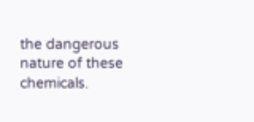the dangerous nature of these chemicals.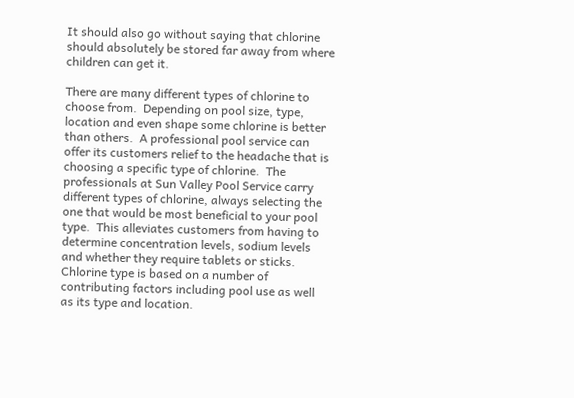It should also go without saying that chlorine should absolutely be stored far away from where children can get it.

There are many different types of chlorine to choose from.  Depending on pool size, type, location and even shape some chlorine is better than others.  A professional pool service can offer its customers relief to the headache that is choosing a specific type of chlorine.  The professionals at Sun Valley Pool Service carry different types of chlorine, always selecting the one that would be most beneficial to your pool type.  This alleviates customers from having to determine concentration levels, sodium levels and whether they require tablets or sticks.  Chlorine type is based on a number of contributing factors including pool use as well as its type and location.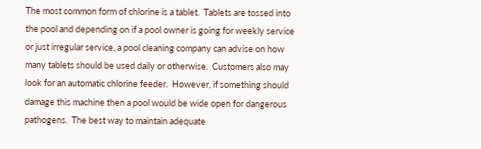The most common form of chlorine is a tablet.  Tablets are tossed into the pool and depending on if a pool owner is going for weekly service or just irregular service, a pool cleaning company can advise on how many tablets should be used daily or otherwise.  Customers also may look for an automatic chlorine feeder.  However, if something should damage this machine then a pool would be wide open for dangerous pathogens.  The best way to maintain adequate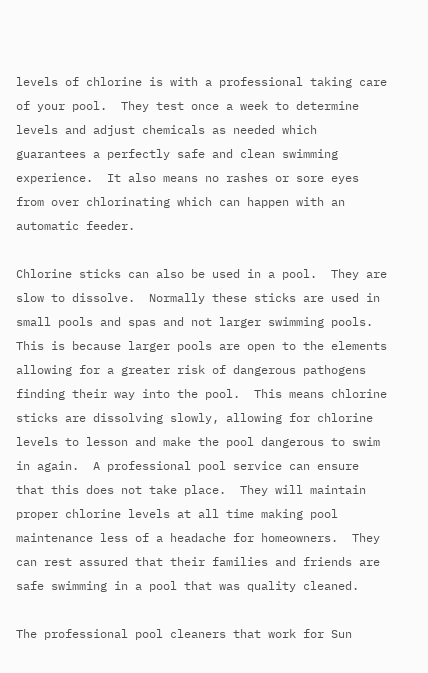levels of chlorine is with a professional taking care of your pool.  They test once a week to determine levels and adjust chemicals as needed which guarantees a perfectly safe and clean swimming experience.  It also means no rashes or sore eyes from over chlorinating which can happen with an automatic feeder.

Chlorine sticks can also be used in a pool.  They are slow to dissolve.  Normally these sticks are used in small pools and spas and not larger swimming pools.  This is because larger pools are open to the elements allowing for a greater risk of dangerous pathogens finding their way into the pool.  This means chlorine sticks are dissolving slowly, allowing for chlorine levels to lesson and make the pool dangerous to swim in again.  A professional pool service can ensure that this does not take place.  They will maintain proper chlorine levels at all time making pool maintenance less of a headache for homeowners.  They can rest assured that their families and friends are safe swimming in a pool that was quality cleaned.

The professional pool cleaners that work for Sun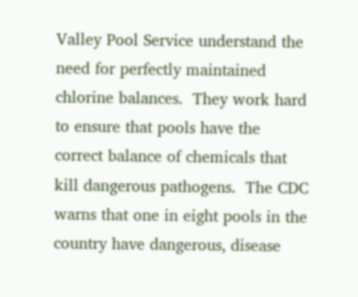Valley Pool Service understand the need for perfectly maintained chlorine balances.  They work hard to ensure that pools have the correct balance of chemicals that kill dangerous pathogens.  The CDC warns that one in eight pools in the country have dangerous, disease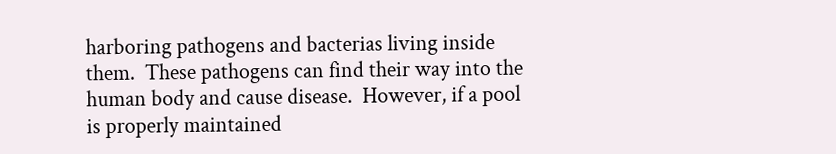harboring pathogens and bacterias living inside them.  These pathogens can find their way into the human body and cause disease.  However, if a pool is properly maintained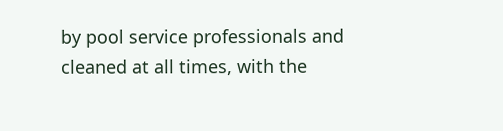by pool service professionals and cleaned at all times, with the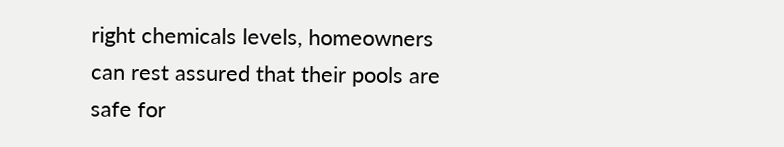right chemicals levels, homeowners can rest assured that their pools are safe for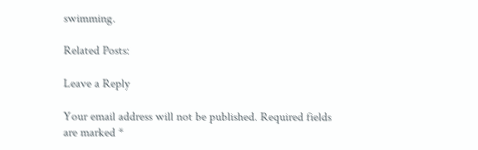swimming.

Related Posts:

Leave a Reply

Your email address will not be published. Required fields are marked *